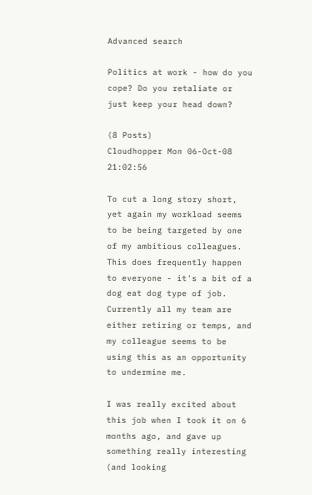Advanced search

Politics at work - how do you cope? Do you retaliate or just keep your head down?

(8 Posts)
Cloudhopper Mon 06-Oct-08 21:02:56

To cut a long story short, yet again my workload seems to be being targeted by one of my ambitious colleagues. This does frequently happen to everyone - it's a bit of a dog eat dog type of job. Currently all my team are either retiring or temps, and my colleague seems to be using this as an opportunity to undermine me.

I was really excited about this job when I took it on 6 months ago, and gave up something really interesting (and looking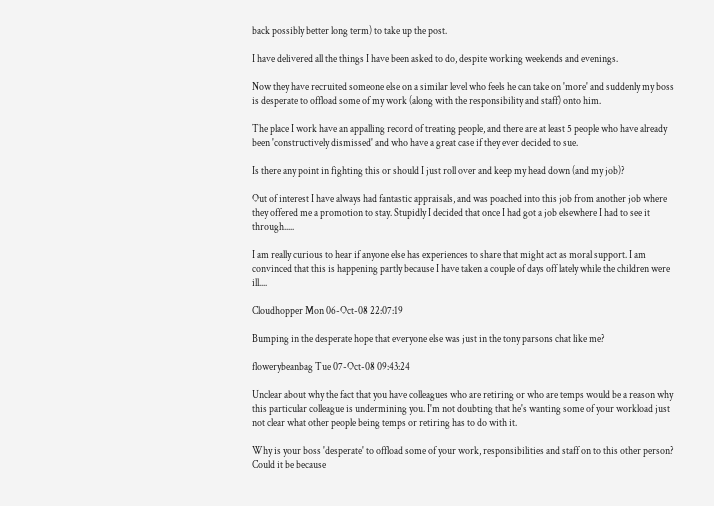back possibly better long term) to take up the post.

I have delivered all the things I have been asked to do, despite working weekends and evenings.

Now they have recruited someone else on a similar level who feels he can take on 'more' and suddenly my boss is desperate to offload some of my work (along with the responsibility and staff) onto him.

The place I work have an appalling record of treating people, and there are at least 5 people who have already been 'constructively dismissed' and who have a great case if they ever decided to sue.

Is there any point in fighting this or should I just roll over and keep my head down (and my job)?

Out of interest I have always had fantastic appraisals, and was poached into this job from another job where they offered me a promotion to stay. Stupidly I decided that once I had got a job elsewhere I had to see it through.....

I am really curious to hear if anyone else has experiences to share that might act as moral support. I am convinced that this is happening partly because I have taken a couple of days off lately while the children were ill....

Cloudhopper Mon 06-Oct-08 22:07:19

Bumping in the desperate hope that everyone else was just in the tony parsons chat like me?

flowerybeanbag Tue 07-Oct-08 09:43:24

Unclear about why the fact that you have colleagues who are retiring or who are temps would be a reason why this particular colleague is undermining you. I'm not doubting that he's wanting some of your workload just not clear what other people being temps or retiring has to do with it.

Why is your boss 'desperate' to offload some of your work, responsibilities and staff on to this other person? Could it be because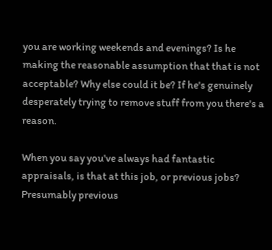you are working weekends and evenings? Is he making the reasonable assumption that that is not acceptable? Why else could it be? If he's genuinely desperately trying to remove stuff from you there's a reason.

When you say you've always had fantastic appraisals, is that at this job, or previous jobs? Presumably previous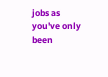jobs as you've only been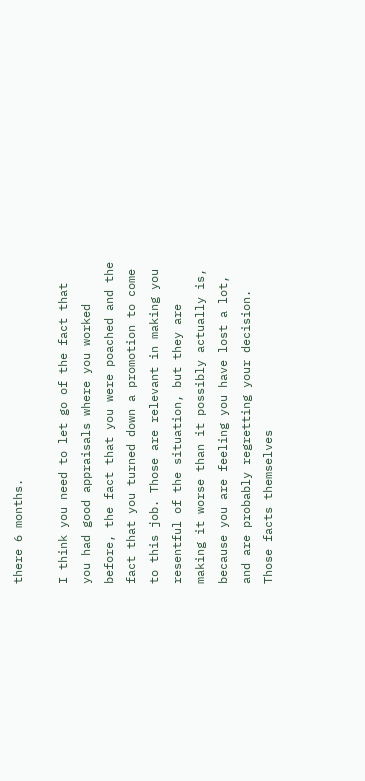there 6 months.

I think you need to let go of the fact that you had good appraisals where you worked before, the fact that you were poached and the fact that you turned down a promotion to come to this job. Those are relevant in making you resentful of the situation, but they are making it worse than it possibly actually is, because you are feeling you have lost a lot, and are probably regretting your decision. Those facts themselves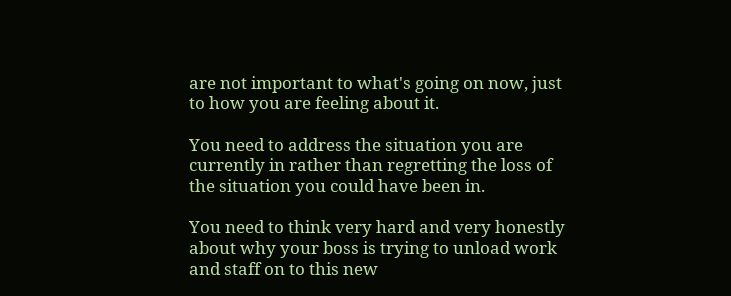are not important to what's going on now, just to how you are feeling about it.

You need to address the situation you are currently in rather than regretting the loss of the situation you could have been in.

You need to think very hard and very honestly about why your boss is trying to unload work and staff on to this new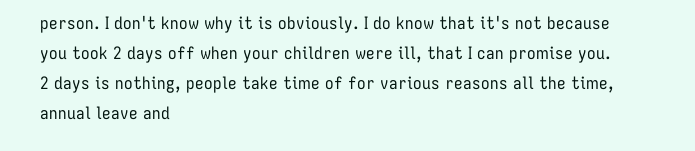person. I don't know why it is obviously. I do know that it's not because you took 2 days off when your children were ill, that I can promise you. 2 days is nothing, people take time of for various reasons all the time, annual leave and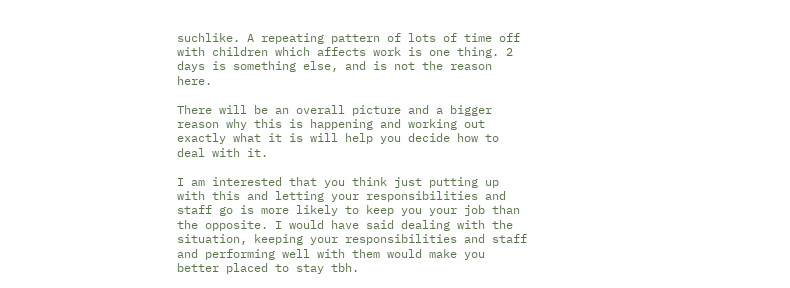suchlike. A repeating pattern of lots of time off with children which affects work is one thing. 2 days is something else, and is not the reason here.

There will be an overall picture and a bigger reason why this is happening and working out exactly what it is will help you decide how to deal with it.

I am interested that you think just putting up with this and letting your responsibilities and staff go is more likely to keep you your job than the opposite. I would have said dealing with the situation, keeping your responsibilities and staff and performing well with them would make you better placed to stay tbh.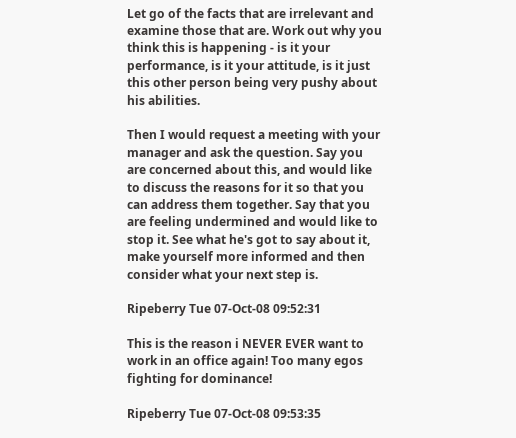Let go of the facts that are irrelevant and examine those that are. Work out why you think this is happening - is it your performance, is it your attitude, is it just this other person being very pushy about his abilities.

Then I would request a meeting with your manager and ask the question. Say you are concerned about this, and would like to discuss the reasons for it so that you can address them together. Say that you are feeling undermined and would like to stop it. See what he's got to say about it, make yourself more informed and then consider what your next step is.

Ripeberry Tue 07-Oct-08 09:52:31

This is the reason i NEVER EVER want to work in an office again! Too many egos fighting for dominance!

Ripeberry Tue 07-Oct-08 09:53:35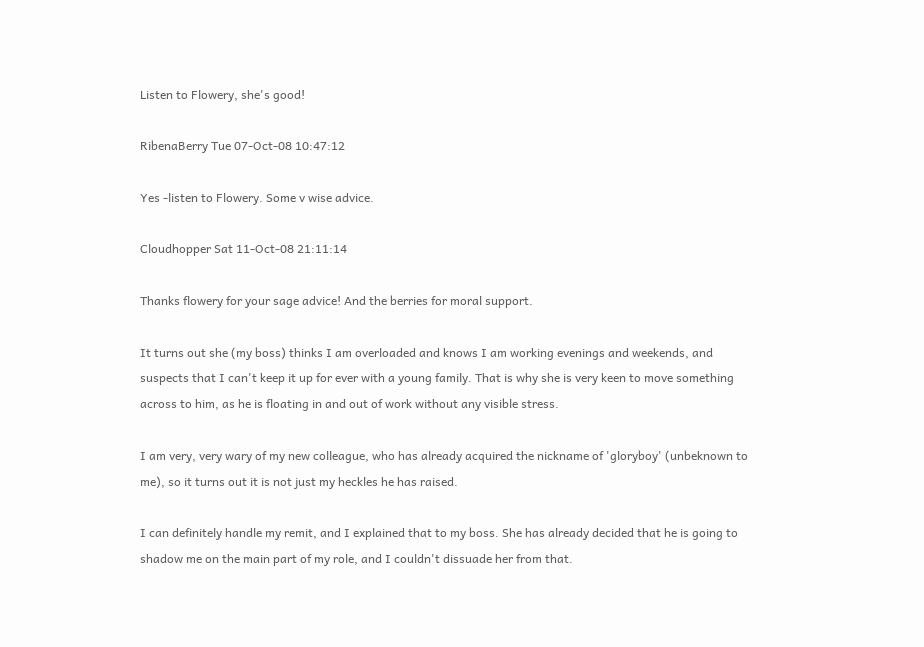Listen to Flowery, she's good!

RibenaBerry Tue 07-Oct-08 10:47:12

Yes -listen to Flowery. Some v wise advice.

Cloudhopper Sat 11-Oct-08 21:11:14

Thanks flowery for your sage advice! And the berries for moral support.

It turns out she (my boss) thinks I am overloaded and knows I am working evenings and weekends, and suspects that I can't keep it up for ever with a young family. That is why she is very keen to move something across to him, as he is floating in and out of work without any visible stress.

I am very, very wary of my new colleague, who has already acquired the nickname of 'gloryboy' (unbeknown to me), so it turns out it is not just my heckles he has raised.

I can definitely handle my remit, and I explained that to my boss. She has already decided that he is going to shadow me on the main part of my role, and I couldn't dissuade her from that.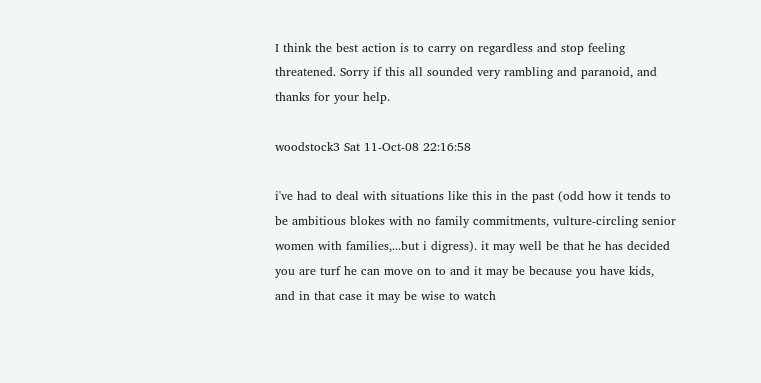I think the best action is to carry on regardless and stop feeling threatened. Sorry if this all sounded very rambling and paranoid, and thanks for your help.

woodstock3 Sat 11-Oct-08 22:16:58

i've had to deal with situations like this in the past (odd how it tends to be ambitious blokes with no family commitments, vulture-circling senior women with families,...but i digress). it may well be that he has decided you are turf he can move on to and it may be because you have kids, and in that case it may be wise to watch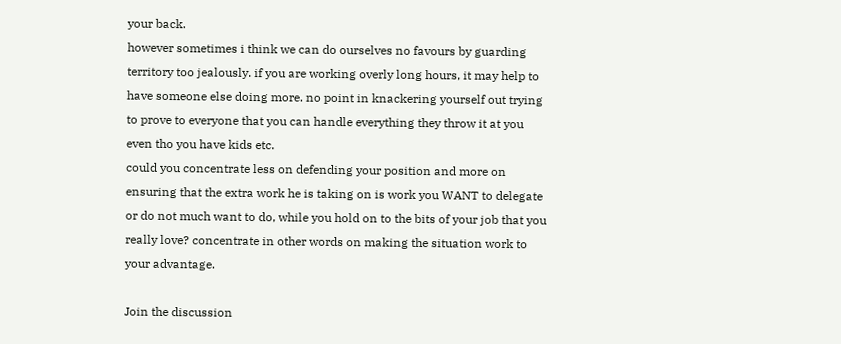your back.
however sometimes i think we can do ourselves no favours by guarding territory too jealously. if you are working overly long hours, it may help to have someone else doing more. no point in knackering yourself out trying to prove to everyone that you can handle everything they throw it at you even tho you have kids etc.
could you concentrate less on defending your position and more on ensuring that the extra work he is taking on is work you WANT to delegate or do not much want to do, while you hold on to the bits of your job that you really love? concentrate in other words on making the situation work to your advantage.

Join the discussion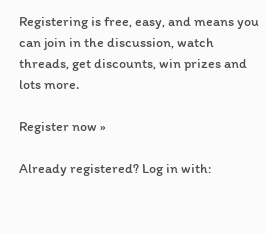Registering is free, easy, and means you can join in the discussion, watch threads, get discounts, win prizes and lots more.

Register now »

Already registered? Log in with: